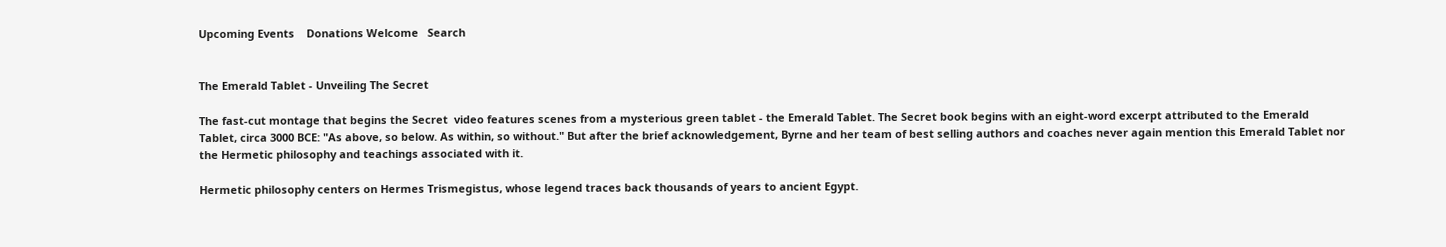Upcoming Events    Donations Welcome   Search


The Emerald Tablet - Unveiling The Secret

The fast-cut montage that begins the Secret  video features scenes from a mysterious green tablet - the Emerald Tablet. The Secret book begins with an eight-word excerpt attributed to the Emerald Tablet, circa 3000 BCE: "As above, so below. As within, so without." But after the brief acknowledgement, Byrne and her team of best selling authors and coaches never again mention this Emerald Tablet nor the Hermetic philosophy and teachings associated with it.

Hermetic philosophy centers on Hermes Trismegistus, whose legend traces back thousands of years to ancient Egypt.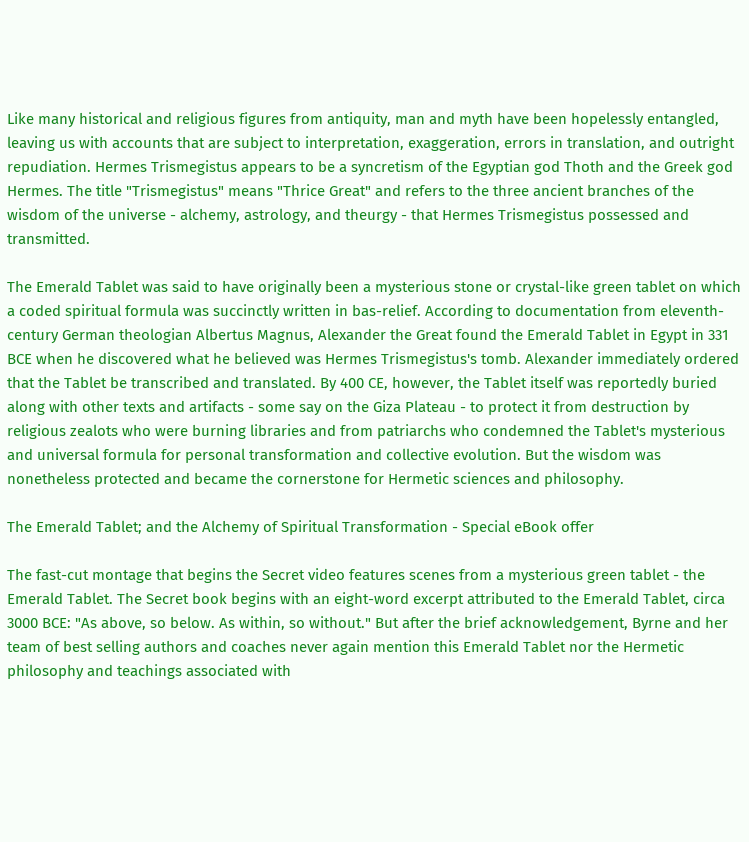Like many historical and religious figures from antiquity, man and myth have been hopelessly entangled, leaving us with accounts that are subject to interpretation, exaggeration, errors in translation, and outright repudiation. Hermes Trismegistus appears to be a syncretism of the Egyptian god Thoth and the Greek god Hermes. The title "Trismegistus" means "Thrice Great" and refers to the three ancient branches of the wisdom of the universe - alchemy, astrology, and theurgy - that Hermes Trismegistus possessed and transmitted.

The Emerald Tablet was said to have originally been a mysterious stone or crystal-like green tablet on which a coded spiritual formula was succinctly written in bas-relief. According to documentation from eleventh-century German theologian Albertus Magnus, Alexander the Great found the Emerald Tablet in Egypt in 331 BCE when he discovered what he believed was Hermes Trismegistus's tomb. Alexander immediately ordered that the Tablet be transcribed and translated. By 400 CE, however, the Tablet itself was reportedly buried along with other texts and artifacts - some say on the Giza Plateau - to protect it from destruction by religious zealots who were burning libraries and from patriarchs who condemned the Tablet's mysterious and universal formula for personal transformation and collective evolution. But the wisdom was nonetheless protected and became the cornerstone for Hermetic sciences and philosophy.

The Emerald Tablet; and the Alchemy of Spiritual Transformation - Special eBook offer

The fast-cut montage that begins the Secret video features scenes from a mysterious green tablet - the Emerald Tablet. The Secret book begins with an eight-word excerpt attributed to the Emerald Tablet, circa 3000 BCE: "As above, so below. As within, so without." But after the brief acknowledgement, Byrne and her team of best selling authors and coaches never again mention this Emerald Tablet nor the Hermetic philosophy and teachings associated with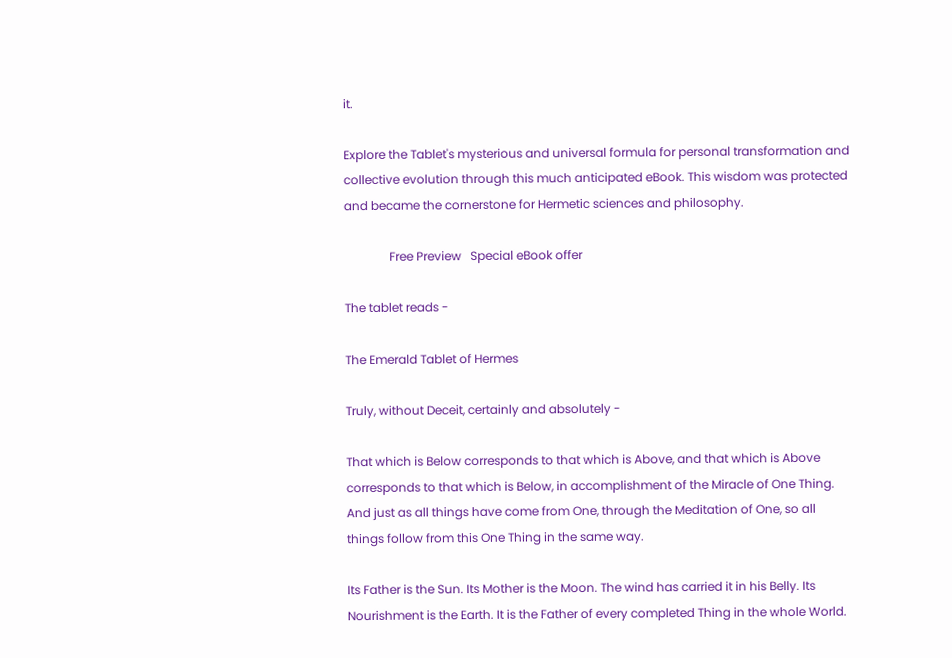it.

Explore the Tablet's mysterious and universal formula for personal transformation and collective evolution through this much anticipated eBook. This wisdom was protected and became the cornerstone for Hermetic sciences and philosophy.

               Free Preview   Special eBook offer

The tablet reads -

The Emerald Tablet of Hermes

Truly, without Deceit, certainly and absolutely -

That which is Below corresponds to that which is Above, and that which is Above corresponds to that which is Below, in accomplishment of the Miracle of One Thing. And just as all things have come from One, through the Meditation of One, so all things follow from this One Thing in the same way.

Its Father is the Sun. Its Mother is the Moon. The wind has carried it in his Belly. Its Nourishment is the Earth. It is the Father of every completed Thing in the whole World.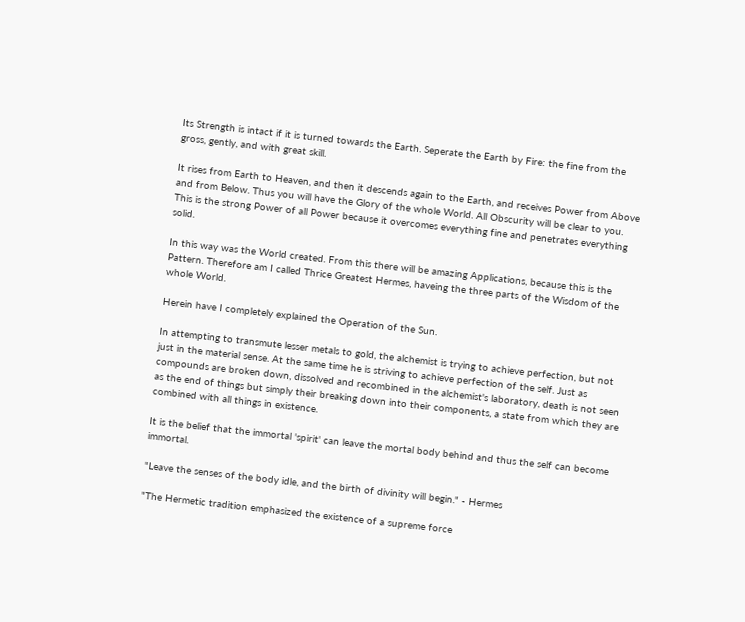Its Strength is intact if it is turned towards the Earth. Seperate the Earth by Fire: the fine from the gross, gently, and with great skill.

It rises from Earth to Heaven, and then it descends again to the Earth, and receives Power from Above and from Below. Thus you will have the Glory of the whole World. All Obscurity will be clear to you. This is the strong Power of all Power because it overcomes everything fine and penetrates everything solid.

In this way was the World created. From this there will be amazing Applications, because this is the Pattern. Therefore am I called Thrice Greatest Hermes, haveing the three parts of the Wisdom of the whole World.

Herein have I completely explained the Operation of the Sun.

In attempting to transmute lesser metals to gold, the alchemist is trying to achieve perfection, but not just in the material sense. At the same time he is striving to achieve perfection of the self. Just as compounds are broken down, dissolved and recombined in the alchemist's laboratory, death is not seen as the end of things but simply their breaking down into their components, a state from which they are combined with all things in existence.

It is the belief that the immortal 'spirit' can leave the mortal body behind and thus the self can become immortal.

"Leave the senses of the body idle, and the birth of divinity will begin." - Hermes

"The Hermetic tradition emphasized the existence of a supreme force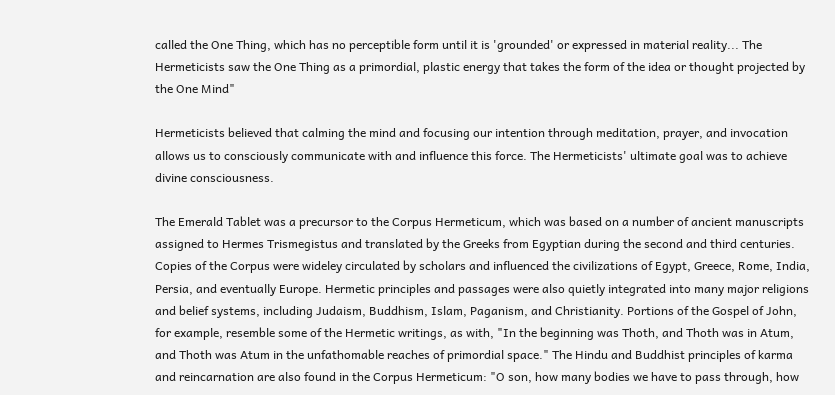called the One Thing, which has no perceptible form until it is 'grounded' or expressed in material reality... The Hermeticists saw the One Thing as a primordial, plastic energy that takes the form of the idea or thought projected by the One Mind"

Hermeticists believed that calming the mind and focusing our intention through meditation, prayer, and invocation allows us to consciously communicate with and influence this force. The Hermeticists' ultimate goal was to achieve divine consciousness.

The Emerald Tablet was a precursor to the Corpus Hermeticum, which was based on a number of ancient manuscripts assigned to Hermes Trismegistus and translated by the Greeks from Egyptian during the second and third centuries. Copies of the Corpus were wideley circulated by scholars and influenced the civilizations of Egypt, Greece, Rome, India, Persia, and eventually Europe. Hermetic principles and passages were also quietly integrated into many major religions and belief systems, including Judaism, Buddhism, Islam, Paganism, and Christianity. Portions of the Gospel of John, for example, resemble some of the Hermetic writings, as with, "In the beginning was Thoth, and Thoth was in Atum, and Thoth was Atum in the unfathomable reaches of primordial space." The Hindu and Buddhist principles of karma and reincarnation are also found in the Corpus Hermeticum: "O son, how many bodies we have to pass through, how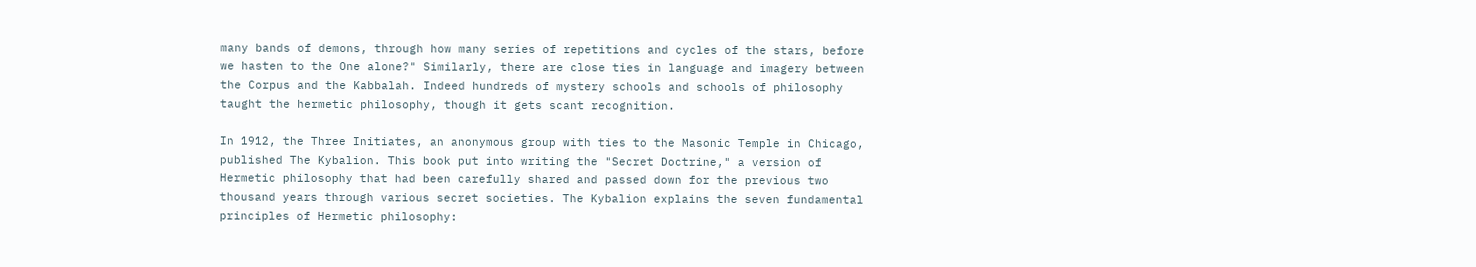many bands of demons, through how many series of repetitions and cycles of the stars, before we hasten to the One alone?" Similarly, there are close ties in language and imagery between the Corpus and the Kabbalah. Indeed hundreds of mystery schools and schools of philosophy taught the hermetic philosophy, though it gets scant recognition.

In 1912, the Three Initiates, an anonymous group with ties to the Masonic Temple in Chicago, published The Kybalion. This book put into writing the "Secret Doctrine," a version of Hermetic philosophy that had been carefully shared and passed down for the previous two thousand years through various secret societies. The Kybalion explains the seven fundamental principles of Hermetic philosophy: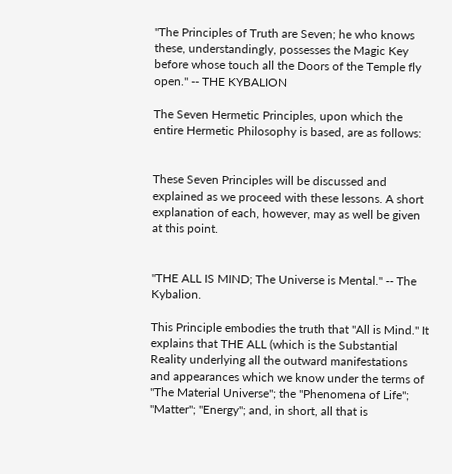"The Principles of Truth are Seven; he who knows these, understandingly, possesses the Magic Key before whose touch all the Doors of the Temple fly open." -- THE KYBALION

The Seven Hermetic Principles, upon which the entire Hermetic Philosophy is based, are as follows:


These Seven Principles will be discussed and explained as we proceed with these lessons. A short explanation of each, however, may as well be given at this point.


"THE ALL IS MIND; The Universe is Mental." -- The Kybalion.

This Principle embodies the truth that "All is Mind." It explains that THE ALL (which is the Substantial Reality underlying all the outward manifestations and appearances which we know under the terms of "The Material Universe"; the "Phenomena of Life"; "Matter"; "Energy"; and, in short, all that is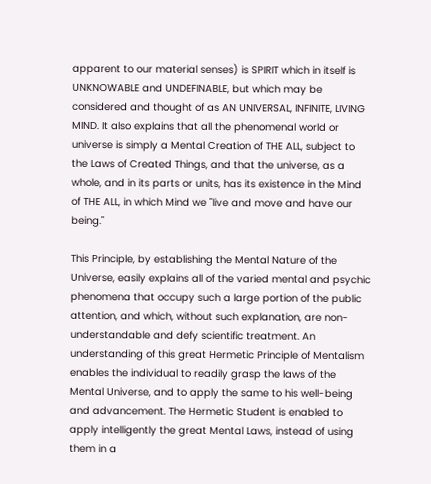apparent to our material senses) is SPIRIT which in itself is UNKNOWABLE and UNDEFINABLE, but which may be considered and thought of as AN UNIVERSAL, INFINITE, LIVING MIND. It also explains that all the phenomenal world or universe is simply a Mental Creation of THE ALL, subject to the Laws of Created Things, and that the universe, as a whole, and in its parts or units, has its existence in the Mind of THE ALL, in which Mind we "live and move and have our being."

This Principle, by establishing the Mental Nature of the Universe, easily explains all of the varied mental and psychic phenomena that occupy such a large portion of the public attention, and which, without such explanation, are non-understandable and defy scientific treatment. An understanding of this great Hermetic Principle of Mentalism enables the individual to readily grasp the laws of the Mental Universe, and to apply the same to his well-being and advancement. The Hermetic Student is enabled to apply intelligently the great Mental Laws, instead of using them in a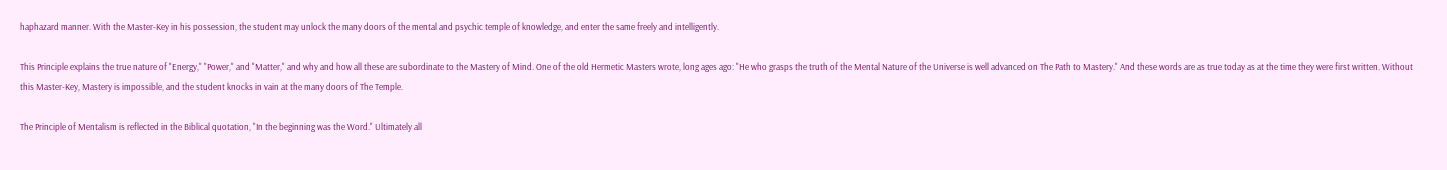haphazard manner. With the Master-Key in his possession, the student may unlock the many doors of the mental and psychic temple of knowledge, and enter the same freely and intelligently.

This Principle explains the true nature of "Energy," "Power," and "Matter," and why and how all these are subordinate to the Mastery of Mind. One of the old Hermetic Masters wrote, long ages ago: "He who grasps the truth of the Mental Nature of the Universe is well advanced on The Path to Mastery." And these words are as true today as at the time they were first written. Without this Master-Key, Mastery is impossible, and the student knocks in vain at the many doors of The Temple.

The Principle of Mentalism is reflected in the Biblical quotation, "In the beginning was the Word." Ultimately all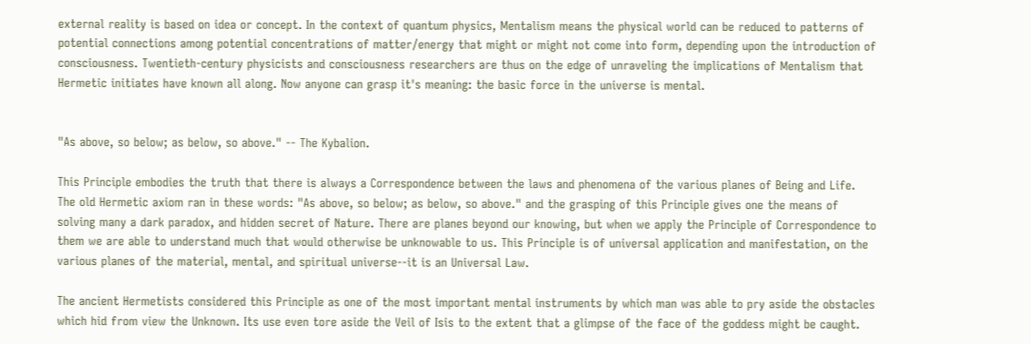external reality is based on idea or concept. In the context of quantum physics, Mentalism means the physical world can be reduced to patterns of potential connections among potential concentrations of matter/energy that might or might not come into form, depending upon the introduction of consciousness. Twentieth-century physicists and consciousness researchers are thus on the edge of unraveling the implications of Mentalism that Hermetic initiates have known all along. Now anyone can grasp it's meaning: the basic force in the universe is mental.


"As above, so below; as below, so above." -- The Kybalion.

This Principle embodies the truth that there is always a Correspondence between the laws and phenomena of the various planes of Being and Life. The old Hermetic axiom ran in these words: "As above, so below; as below, so above." and the grasping of this Principle gives one the means of solving many a dark paradox, and hidden secret of Nature. There are planes beyond our knowing, but when we apply the Principle of Correspondence to them we are able to understand much that would otherwise be unknowable to us. This Principle is of universal application and manifestation, on the various planes of the material, mental, and spiritual universe--it is an Universal Law.

The ancient Hermetists considered this Principle as one of the most important mental instruments by which man was able to pry aside the obstacles which hid from view the Unknown. Its use even tore aside the Veil of Isis to the extent that a glimpse of the face of the goddess might be caught.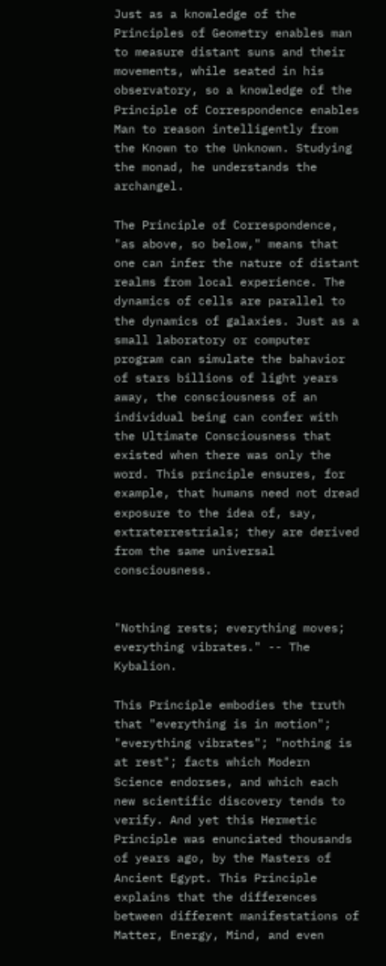Just as a knowledge of the Principles of Geometry enables man to measure distant suns and their movements, while seated in his observatory, so a knowledge of the Principle of Correspondence enables Man to reason intelligently from the Known to the Unknown. Studying the monad, he understands the archangel.

The Principle of Correspondence, "as above, so below," means that one can infer the nature of distant realms from local experience. The dynamics of cells are parallel to the dynamics of galaxies. Just as a small laboratory or computer program can simulate the bahavior of stars billions of light years away, the consciousness of an individual being can confer with the Ultimate Consciousness that existed when there was only the word. This principle ensures, for example, that humans need not dread exposure to the idea of, say, extraterrestrials; they are derived from the same universal consciousness.


"Nothing rests; everything moves; everything vibrates." -- The Kybalion.

This Principle embodies the truth that "everything is in motion"; "everything vibrates"; "nothing is at rest"; facts which Modern Science endorses, and which each new scientific discovery tends to verify. And yet this Hermetic Principle was enunciated thousands of years ago, by the Masters of Ancient Egypt. This Principle explains that the differences between different manifestations of Matter, Energy, Mind, and even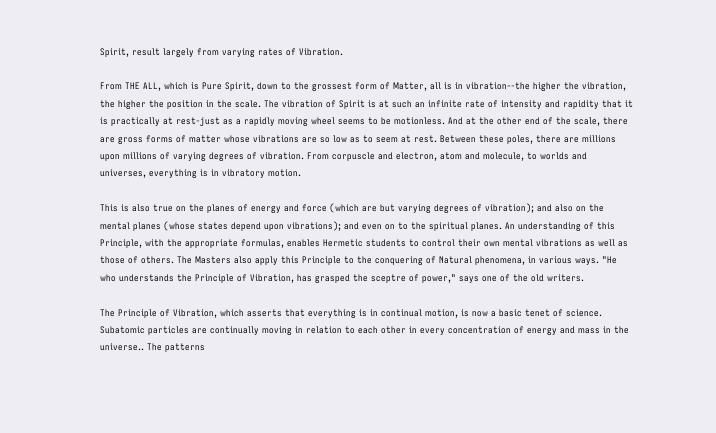Spirit, result largely from varying rates of Vibration.

From THE ALL, which is Pure Spirit, down to the grossest form of Matter, all is in vibration--the higher the vibration, the higher the position in the scale. The vibration of Spirit is at such an infinite rate of intensity and rapidity that it is practically at rest-just as a rapidly moving wheel seems to be motionless. And at the other end of the scale, there are gross forms of matter whose vibrations are so low as to seem at rest. Between these poles, there are millions upon millions of varying degrees of vibration. From corpuscle and electron, atom and molecule, to worlds and universes, everything is in vibratory motion.

This is also true on the planes of energy and force (which are but varying degrees of vibration); and also on the mental planes (whose states depend upon vibrations); and even on to the spiritual planes. An understanding of this Principle, with the appropriate formulas, enables Hermetic students to control their own mental vibrations as well as those of others. The Masters also apply this Principle to the conquering of Natural phenomena, in various ways. "He who understands the Principle of Vibration, has grasped the sceptre of power," says one of the old writers.

The Principle of Vibration, which asserts that everything is in continual motion, is now a basic tenet of science. Subatomic particles are continually moving in relation to each other in every concentration of energy and mass in the universe.. The patterns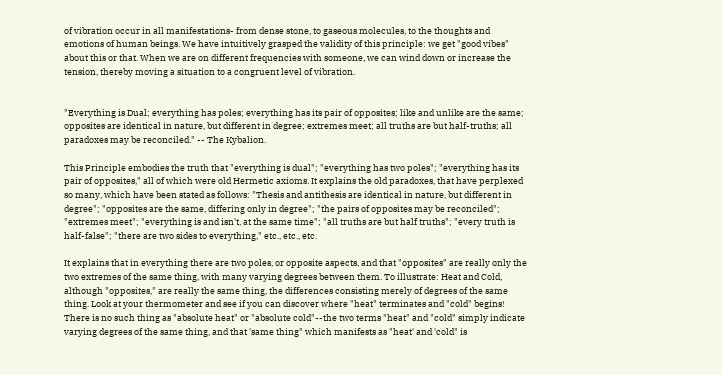of vibration occur in all manifestations- from dense stone, to gaseous molecules, to the thoughts and emotions of human beings. We have intuitively grasped the validity of this principle: we get "good vibes" about this or that. When we are on different frequencies with someone, we can wind down or increase the tension, thereby moving a situation to a congruent level of vibration.


"Everything is Dual; everything has poles; everything has its pair of opposites; like and unlike are the same; opposites are identical in nature, but different in degree; extremes meet; all truths are but half-truths; all paradoxes may be reconciled." -- The Kybalion.

This Principle embodies the truth that "everything is dual"; "everything has two poles"; "everything has its pair of opposites," all of which were old Hermetic axioms. It explains the old paradoxes, that have perplexed so many, which have been stated as follows: "Thesis and antithesis are identical in nature, but different in degree"; "opposites are the same, differing only in degree"; "the pairs of opposites may be reconciled"; "extremes meet"; "everything is and isn't, at the same time"; "all truths are but half truths"; "every truth is half-false"; "there are two sides to everything," etc., etc., etc.

It explains that in everything there are two poles, or opposite aspects, and that "opposites" are really only the two extremes of the same thing, with many varying degrees between them. To illustrate: Heat and Cold, although "opposites," are really the same thing, the differences consisting merely of degrees of the same thing. Look at your thermometer and see if you can discover where "heat" terminates and "cold" begins! There is no such thing as "absolute heat" or "absolute cold"--the two terms "heat" and "cold" simply indicate varying degrees of the same thing, and that 'same thing" which manifests as "heat' and 'cold" is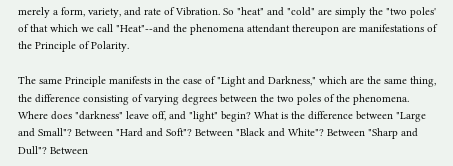merely a form, variety, and rate of Vibration. So "heat" and "cold" are simply the "two poles' of that which we call "Heat"--and the phenomena attendant thereupon are manifestations of the Principle of Polarity.

The same Principle manifests in the case of "Light and Darkness," which are the same thing, the difference consisting of varying degrees between the two poles of the phenomena. Where does "darkness" leave off, and "light" begin? What is the difference between "Large and Small"? Between "Hard and Soft"? Between "Black and White"? Between "Sharp and Dull"? Between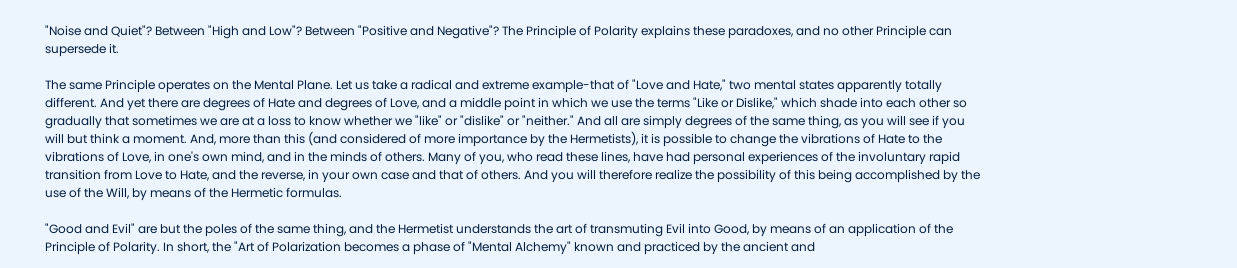"Noise and Quiet"? Between "High and Low"? Between "Positive and Negative"? The Principle of Polarity explains these paradoxes, and no other Principle can supersede it.

The same Principle operates on the Mental Plane. Let us take a radical and extreme example-that of "Love and Hate," two mental states apparently totally different. And yet there are degrees of Hate and degrees of Love, and a middle point in which we use the terms "Like or Dislike," which shade into each other so gradually that sometimes we are at a loss to know whether we "like" or "dislike" or "neither." And all are simply degrees of the same thing, as you will see if you will but think a moment. And, more than this (and considered of more importance by the Hermetists), it is possible to change the vibrations of Hate to the vibrations of Love, in one's own mind, and in the minds of others. Many of you, who read these lines, have had personal experiences of the involuntary rapid transition from Love to Hate, and the reverse, in your own case and that of others. And you will therefore realize the possibility of this being accomplished by the use of the Will, by means of the Hermetic formulas.

"Good and Evil" are but the poles of the same thing, and the Hermetist understands the art of transmuting Evil into Good, by means of an application of the Principle of Polarity. In short, the "Art of Polarization becomes a phase of "Mental Alchemy" known and practiced by the ancient and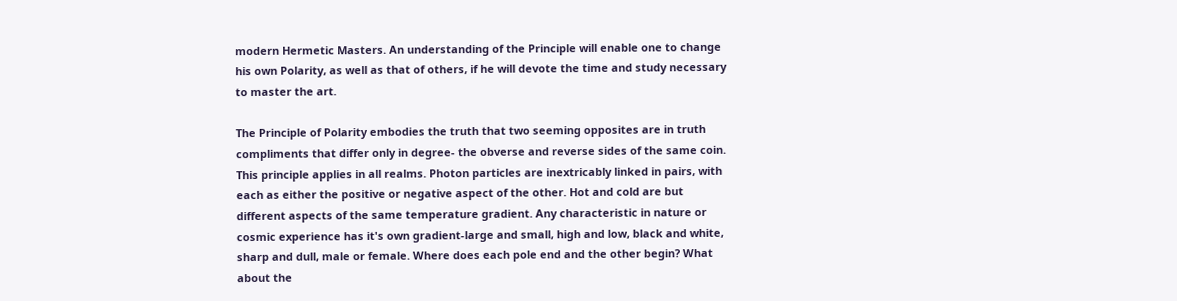modern Hermetic Masters. An understanding of the Principle will enable one to change his own Polarity, as well as that of others, if he will devote the time and study necessary to master the art.

The Principle of Polarity embodies the truth that two seeming opposites are in truth compliments that differ only in degree- the obverse and reverse sides of the same coin. This principle applies in all realms. Photon particles are inextricably linked in pairs, with each as either the positive or negative aspect of the other. Hot and cold are but different aspects of the same temperature gradient. Any characteristic in nature or cosmic experience has it's own gradient-large and small, high and low, black and white, sharp and dull, male or female. Where does each pole end and the other begin? What about the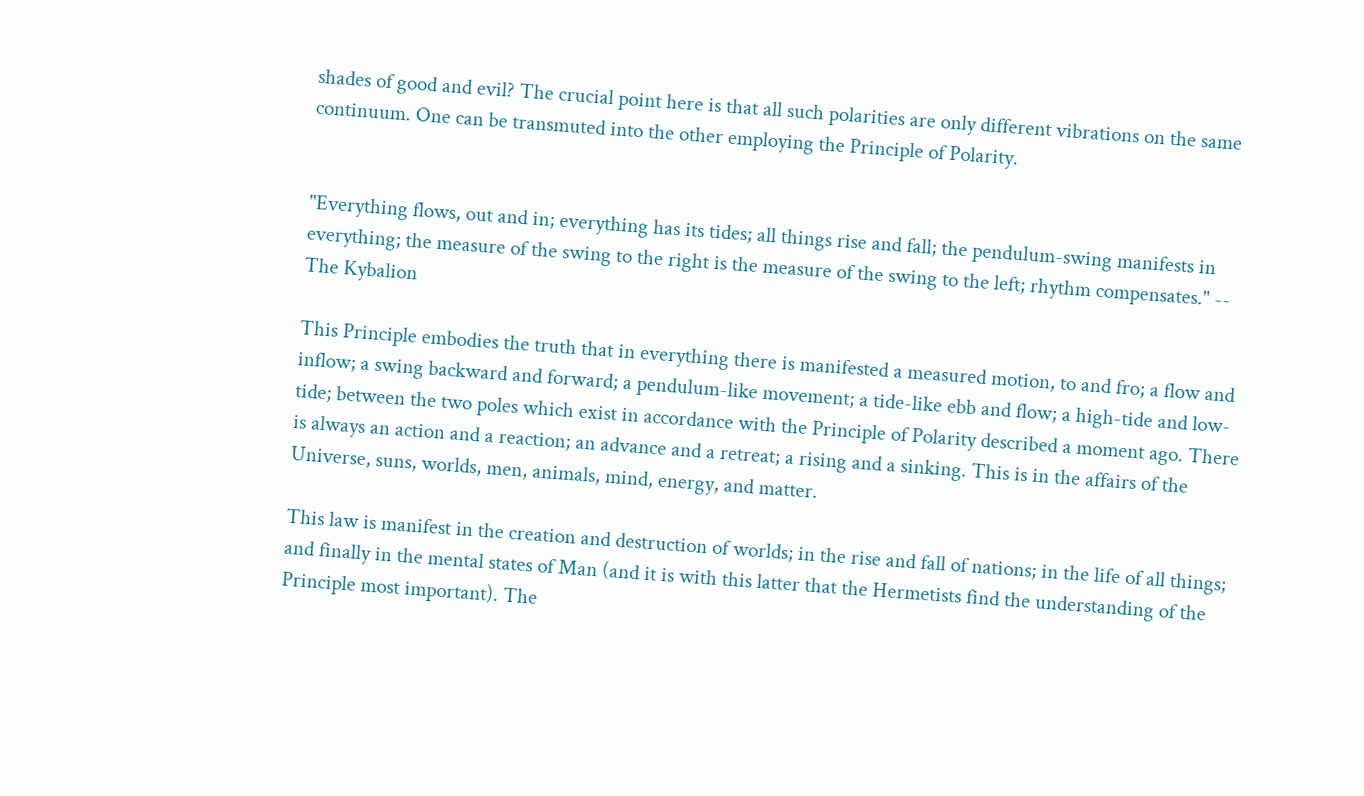shades of good and evil? The crucial point here is that all such polarities are only different vibrations on the same continuum. One can be transmuted into the other employing the Principle of Polarity.


"Everything flows, out and in; everything has its tides; all things rise and fall; the pendulum-swing manifests in everything; the measure of the swing to the right is the measure of the swing to the left; rhythm compensates." -- The Kybalion

This Principle embodies the truth that in everything there is manifested a measured motion, to and fro; a flow and inflow; a swing backward and forward; a pendulum-like movement; a tide-like ebb and flow; a high-tide and low-tide; between the two poles which exist in accordance with the Principle of Polarity described a moment ago. There is always an action and a reaction; an advance and a retreat; a rising and a sinking. This is in the affairs of the Universe, suns, worlds, men, animals, mind, energy, and matter.

This law is manifest in the creation and destruction of worlds; in the rise and fall of nations; in the life of all things; and finally in the mental states of Man (and it is with this latter that the Hermetists find the understanding of the Principle most important). The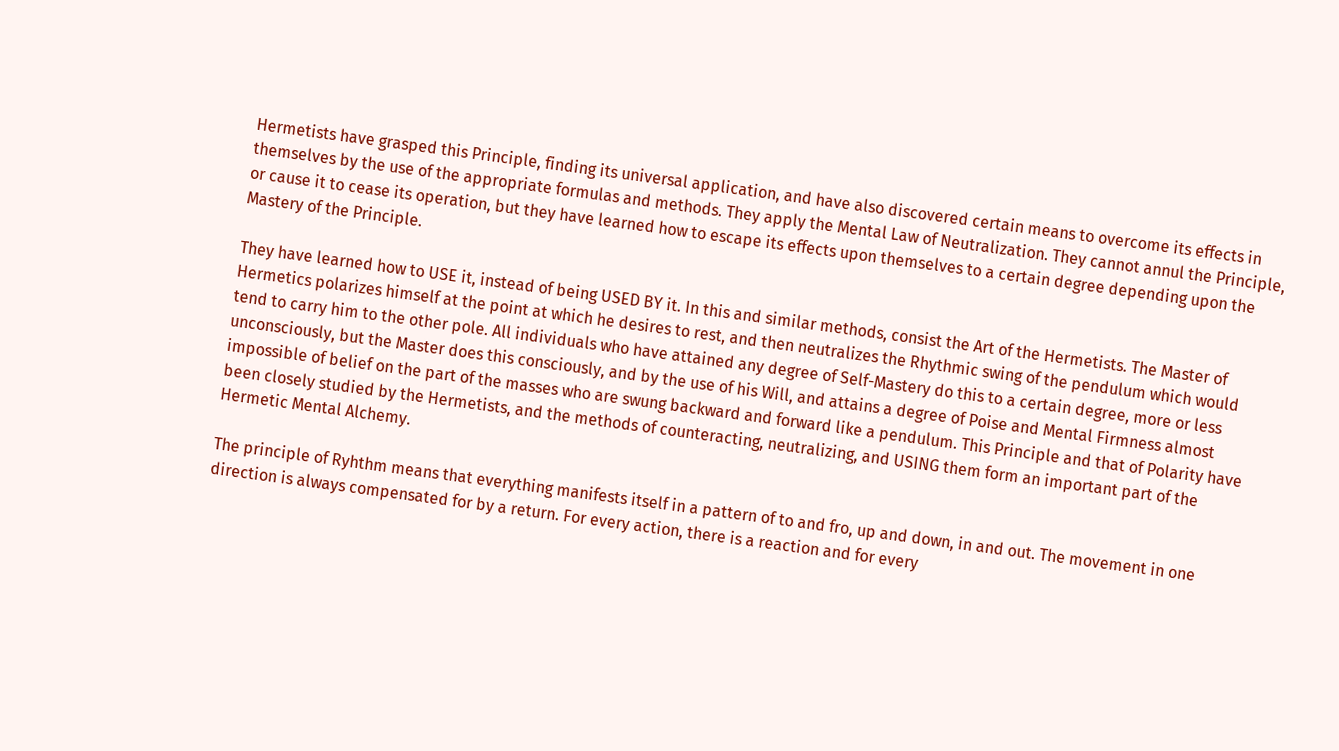Hermetists have grasped this Principle, finding its universal application, and have also discovered certain means to overcome its effects in themselves by the use of the appropriate formulas and methods. They apply the Mental Law of Neutralization. They cannot annul the Principle, or cause it to cease its operation, but they have learned how to escape its effects upon themselves to a certain degree depending upon the Mastery of the Principle.

They have learned how to USE it, instead of being USED BY it. In this and similar methods, consist the Art of the Hermetists. The Master of Hermetics polarizes himself at the point at which he desires to rest, and then neutralizes the Rhythmic swing of the pendulum which would tend to carry him to the other pole. All individuals who have attained any degree of Self-Mastery do this to a certain degree, more or less unconsciously, but the Master does this consciously, and by the use of his Will, and attains a degree of Poise and Mental Firmness almost impossible of belief on the part of the masses who are swung backward and forward like a pendulum. This Principle and that of Polarity have been closely studied by the Hermetists, and the methods of counteracting, neutralizing, and USING them form an important part of the Hermetic Mental Alchemy.

The principle of Ryhthm means that everything manifests itself in a pattern of to and fro, up and down, in and out. The movement in one direction is always compensated for by a return. For every action, there is a reaction and for every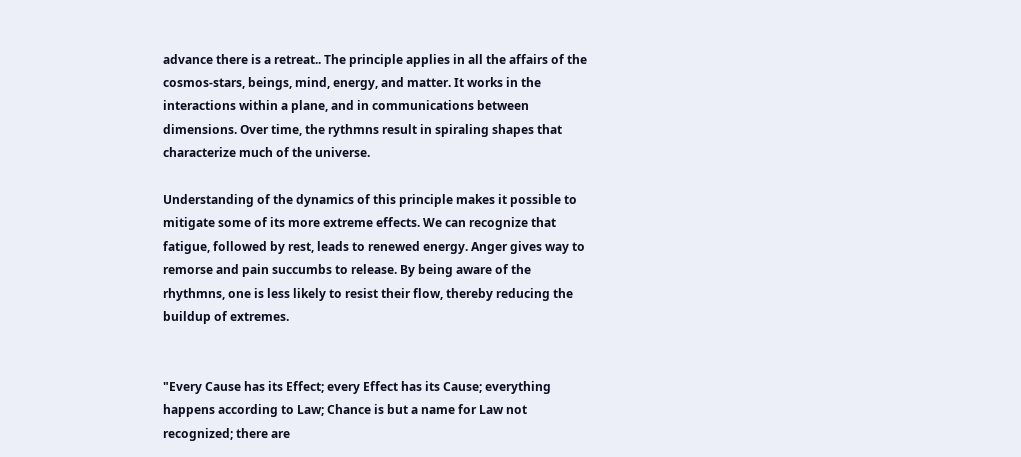advance there is a retreat.. The principle applies in all the affairs of the cosmos-stars, beings, mind, energy, and matter. It works in the interactions within a plane, and in communications between dimensions. Over time, the rythmns result in spiraling shapes that characterize much of the universe.

Understanding of the dynamics of this principle makes it possible to mitigate some of its more extreme effects. We can recognize that fatigue, followed by rest, leads to renewed energy. Anger gives way to remorse and pain succumbs to release. By being aware of the rhythmns, one is less likely to resist their flow, thereby reducing the buildup of extremes.


"Every Cause has its Effect; every Effect has its Cause; everything happens according to Law; Chance is but a name for Law not recognized; there are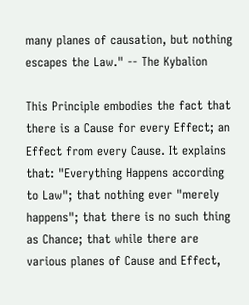many planes of causation, but nothing escapes the Law." -- The Kybalion

This Principle embodies the fact that there is a Cause for every Effect; an Effect from every Cause. It explains that: "Everything Happens according to Law"; that nothing ever "merely happens"; that there is no such thing as Chance; that while there are various planes of Cause and Effect,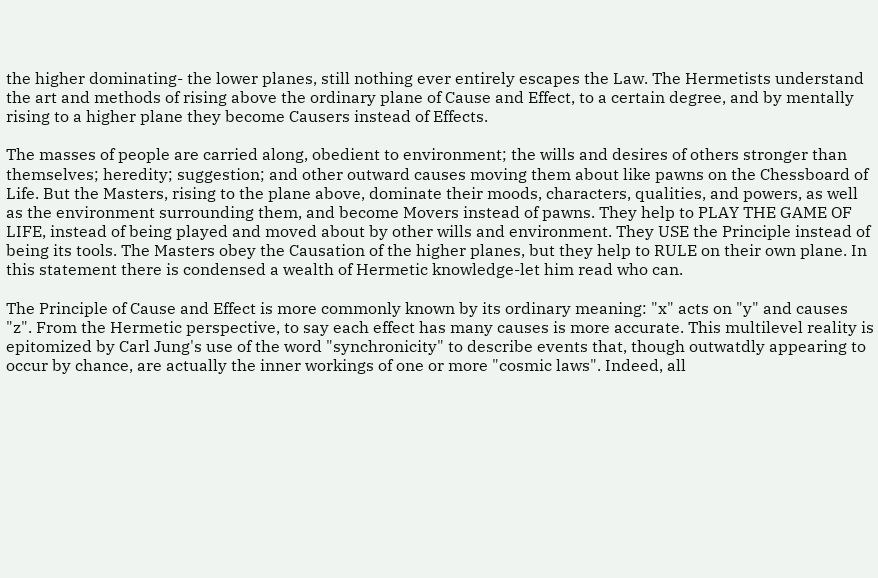the higher dominating- the lower planes, still nothing ever entirely escapes the Law. The Hermetists understand the art and methods of rising above the ordinary plane of Cause and Effect, to a certain degree, and by mentally rising to a higher plane they become Causers instead of Effects.

The masses of people are carried along, obedient to environment; the wills and desires of others stronger than themselves; heredity; suggestion; and other outward causes moving them about like pawns on the Chessboard of Life. But the Masters, rising to the plane above, dominate their moods, characters, qualities, and powers, as well as the environment surrounding them, and become Movers instead of pawns. They help to PLAY THE GAME OF LIFE, instead of being played and moved about by other wills and environment. They USE the Principle instead of being its tools. The Masters obey the Causation of the higher planes, but they help to RULE on their own plane. In this statement there is condensed a wealth of Hermetic knowledge-let him read who can.

The Principle of Cause and Effect is more commonly known by its ordinary meaning: "x" acts on "y" and causes "z". From the Hermetic perspective, to say each effect has many causes is more accurate. This multilevel reality is epitomized by Carl Jung's use of the word "synchronicity" to describe events that, though outwatdly appearing to occur by chance, are actually the inner workings of one or more "cosmic laws". Indeed, all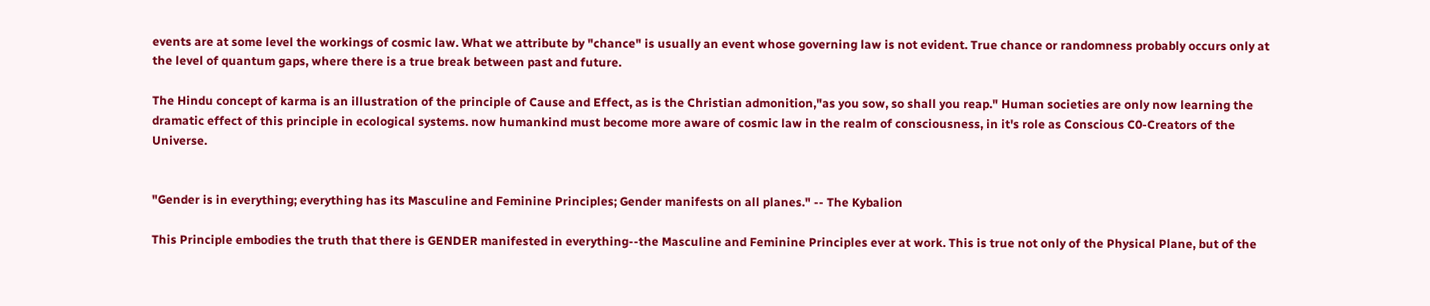events are at some level the workings of cosmic law. What we attribute by "chance" is usually an event whose governing law is not evident. True chance or randomness probably occurs only at the level of quantum gaps, where there is a true break between past and future.

The Hindu concept of karma is an illustration of the principle of Cause and Effect, as is the Christian admonition,"as you sow, so shall you reap." Human societies are only now learning the dramatic effect of this principle in ecological systems. now humankind must become more aware of cosmic law in the realm of consciousness, in it's role as Conscious C0-Creators of the Universe.


"Gender is in everything; everything has its Masculine and Feminine Principles; Gender manifests on all planes." -- The Kybalion

This Principle embodies the truth that there is GENDER manifested in everything--the Masculine and Feminine Principles ever at work. This is true not only of the Physical Plane, but of the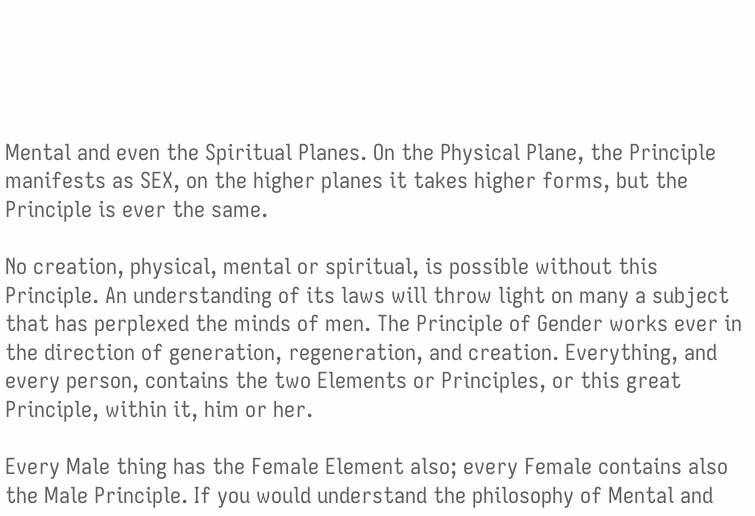Mental and even the Spiritual Planes. On the Physical Plane, the Principle manifests as SEX, on the higher planes it takes higher forms, but the Principle is ever the same.

No creation, physical, mental or spiritual, is possible without this Principle. An understanding of its laws will throw light on many a subject that has perplexed the minds of men. The Principle of Gender works ever in the direction of generation, regeneration, and creation. Everything, and every person, contains the two Elements or Principles, or this great Principle, within it, him or her.

Every Male thing has the Female Element also; every Female contains also the Male Principle. If you would understand the philosophy of Mental and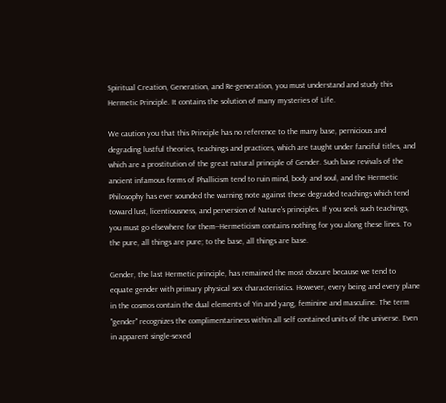Spiritual Creation, Generation, and Re-generation, you must understand and study this Hermetic Principle. It contains the solution of many mysteries of Life.

We caution you that this Principle has no reference to the many base, pernicious and degrading lustful theories, teachings and practices, which are taught under fanciful titles, and which are a prostitution of the great natural principle of Gender. Such base revivals of the ancient infamous forms of Phallicism tend to ruin mind, body and soul, and the Hermetic Philosophy has ever sounded the warning note against these degraded teachings which tend toward lust, licentiousness, and perversion of Nature's principles. If you seek such teachings, you must go elsewhere for them--Hermeticism contains nothing for you along these lines. To the pure, all things are pure; to the base, all things are base.

Gender, the last Hermetic principle, has remained the most obscure because we tend to equate gender with primary physical sex characteristics. However, every being and every plane in the cosmos contain the dual elements of Yin and yang, feminine and masculine. The term "gender" recognizes the complimentariness within all self contained units of the universe. Even in apparent single-sexed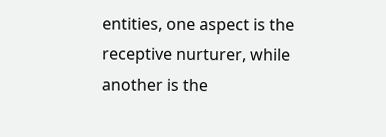entities, one aspect is the receptive nurturer, while another is the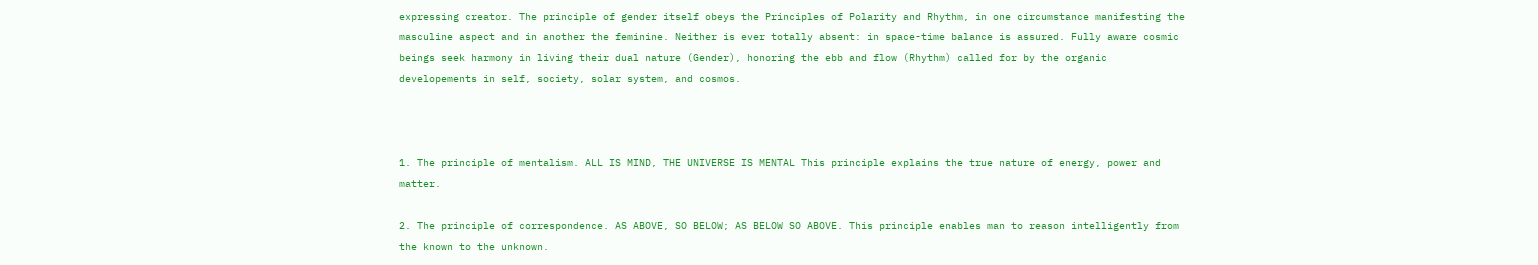expressing creator. The principle of gender itself obeys the Principles of Polarity and Rhythm, in one circumstance manifesting the masculine aspect and in another the feminine. Neither is ever totally absent: in space-time balance is assured. Fully aware cosmic beings seek harmony in living their dual nature (Gender), honoring the ebb and flow (Rhythm) called for by the organic developements in self, society, solar system, and cosmos.



1. The principle of mentalism. ALL IS MIND, THE UNIVERSE IS MENTAL This principle explains the true nature of energy, power and matter.

2. The principle of correspondence. AS ABOVE, SO BELOW; AS BELOW SO ABOVE. This principle enables man to reason intelligently from the known to the unknown.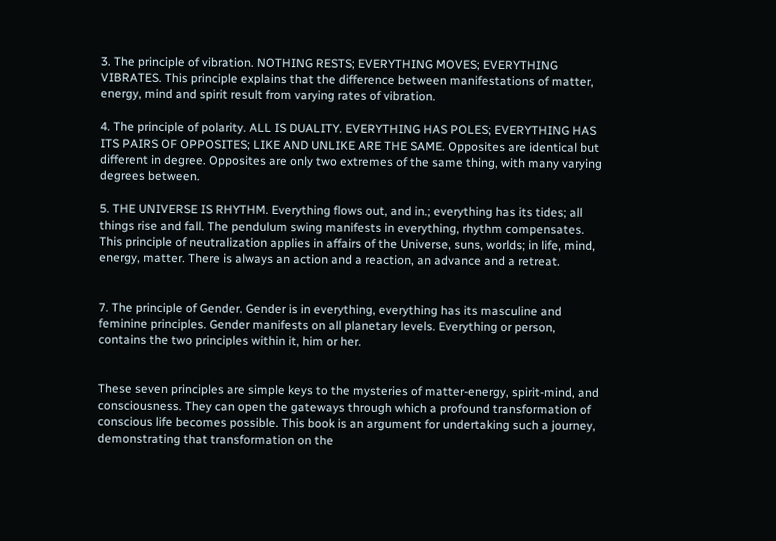3. The principle of vibration. NOTHING RESTS; EVERYTHING MOVES; EVERYTHING VIBRATES. This principle explains that the difference between manifestations of matter, energy, mind and spirit result from varying rates of vibration.

4. The principle of polarity. ALL IS DUALITY. EVERYTHING HAS POLES; EVERYTHING HAS ITS PAIRS OF OPPOSITES; LIKE AND UNLIKE ARE THE SAME. Opposites are identical but different in degree. Opposites are only two extremes of the same thing, with many varying degrees between.

5. THE UNIVERSE IS RHYTHM. Everything flows out, and in.; everything has its tides; all things rise and fall. The pendulum swing manifests in everything, rhythm compensates. This principle of neutralization applies in affairs of the Universe, suns, worlds; in life, mind, energy, matter. There is always an action and a reaction, an advance and a retreat.


7. The principle of Gender. Gender is in everything, everything has its masculine and feminine principles. Gender manifests on all planetary levels. Everything or person, contains the two principles within it, him or her.


These seven principles are simple keys to the mysteries of matter-energy, spirit-mind, and consciousness. They can open the gateways through which a profound transformation of conscious life becomes possible. This book is an argument for undertaking such a journey, demonstrating that transformation on the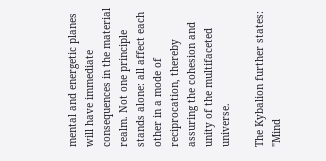mental and energetic planes will have immediate consequences in the material realm. Not one principle stands alone: all affect each other in a mode of reciprocation, thereby assuring the cohesion and unity of the multifaceted universe.

The Kybalion further states: "Mind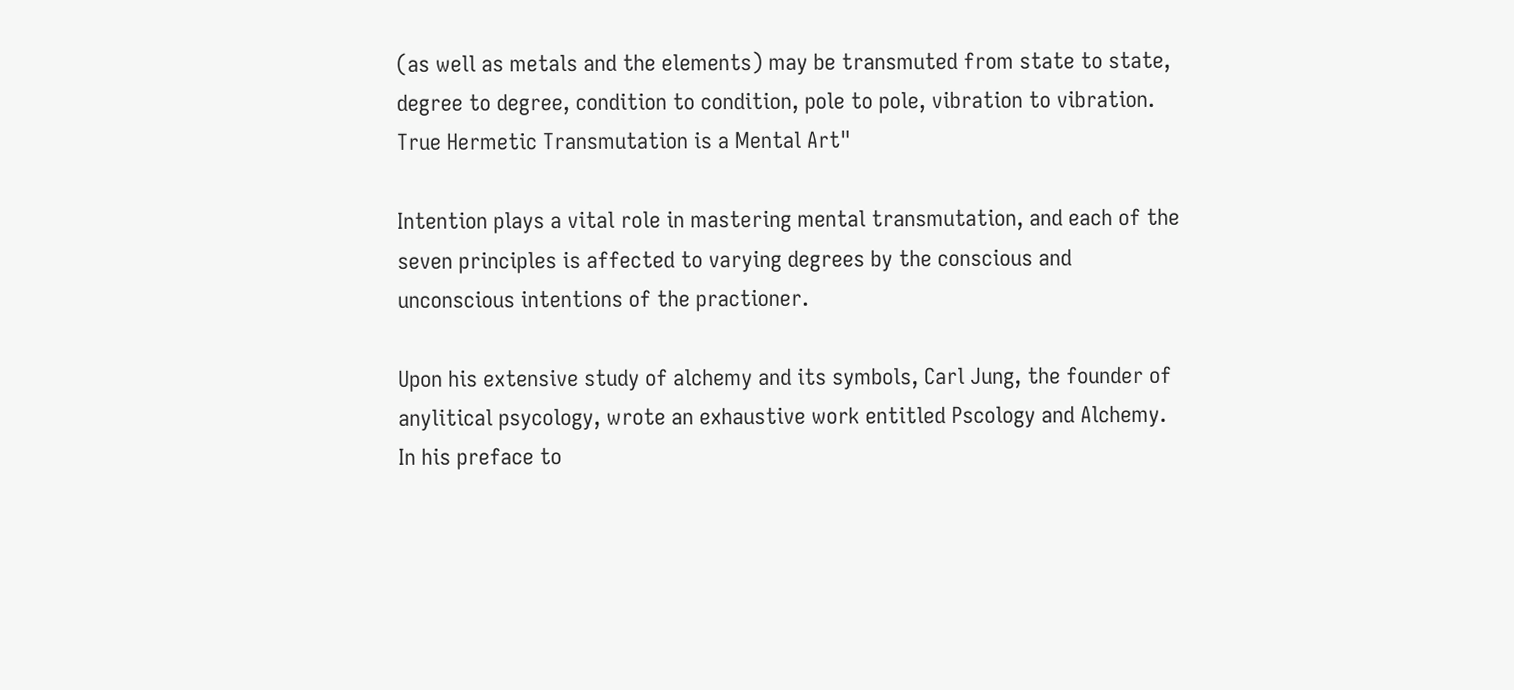(as well as metals and the elements) may be transmuted from state to state, degree to degree, condition to condition, pole to pole, vibration to vibration. True Hermetic Transmutation is a Mental Art"

Intention plays a vital role in mastering mental transmutation, and each of the seven principles is affected to varying degrees by the conscious and unconscious intentions of the practioner.

Upon his extensive study of alchemy and its symbols, Carl Jung, the founder of anylitical psycology, wrote an exhaustive work entitled Pscology and Alchemy. In his preface to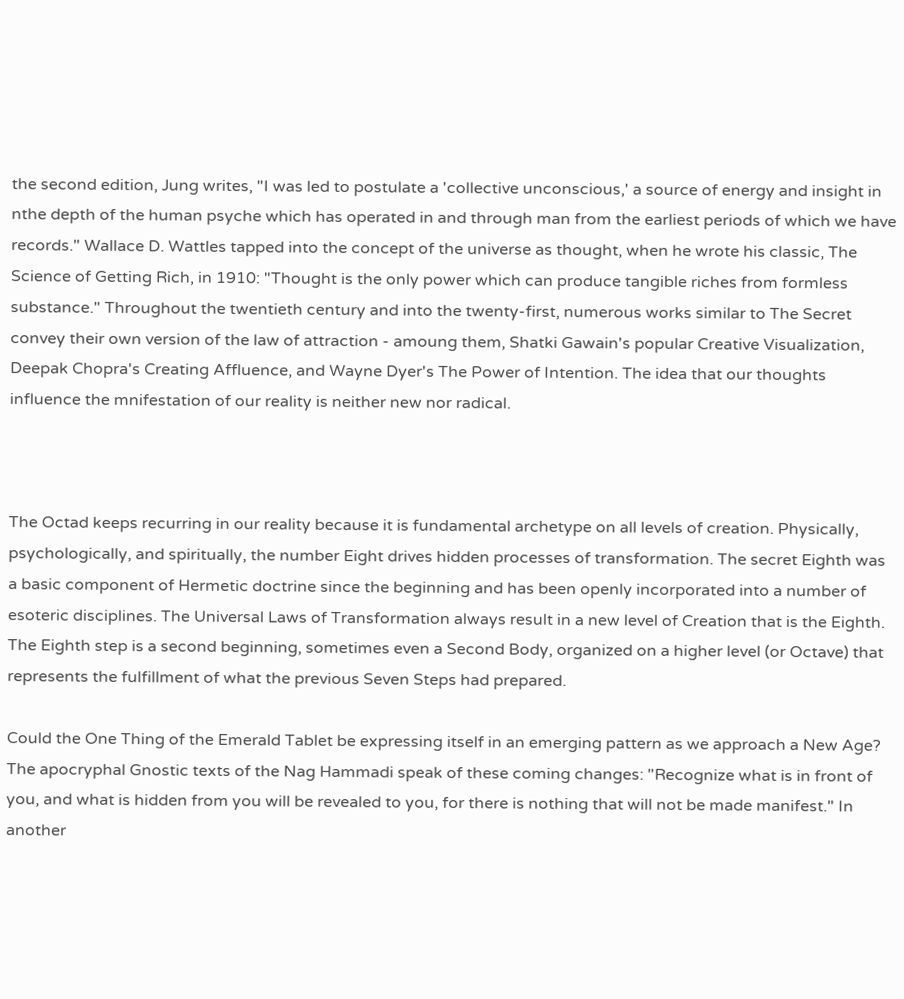the second edition, Jung writes, "I was led to postulate a 'collective unconscious,' a source of energy and insight in nthe depth of the human psyche which has operated in and through man from the earliest periods of which we have records." Wallace D. Wattles tapped into the concept of the universe as thought, when he wrote his classic, The Science of Getting Rich, in 1910: "Thought is the only power which can produce tangible riches from formless substance." Throughout the twentieth century and into the twenty-first, numerous works similar to The Secret convey their own version of the law of attraction - amoung them, Shatki Gawain's popular Creative Visualization, Deepak Chopra's Creating Affluence, and Wayne Dyer's The Power of Intention. The idea that our thoughts influence the mnifestation of our reality is neither new nor radical.



The Octad keeps recurring in our reality because it is fundamental archetype on all levels of creation. Physically, psychologically, and spiritually, the number Eight drives hidden processes of transformation. The secret Eighth was a basic component of Hermetic doctrine since the beginning and has been openly incorporated into a number of esoteric disciplines. The Universal Laws of Transformation always result in a new level of Creation that is the Eighth. The Eighth step is a second beginning, sometimes even a Second Body, organized on a higher level (or Octave) that represents the fulfillment of what the previous Seven Steps had prepared.

Could the One Thing of the Emerald Tablet be expressing itself in an emerging pattern as we approach a New Age? The apocryphal Gnostic texts of the Nag Hammadi speak of these coming changes: "Recognize what is in front of you, and what is hidden from you will be revealed to you, for there is nothing that will not be made manifest." In another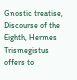Gnostic treatise, Discourse of the Eighth, Hermes Trismegistus offers to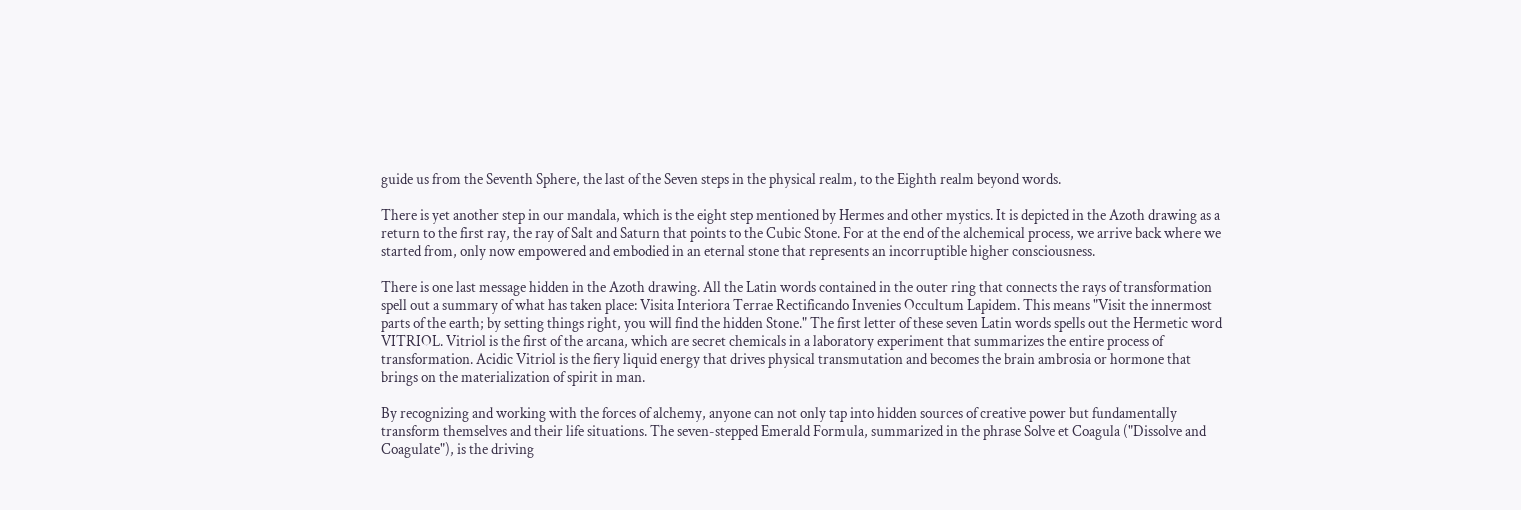guide us from the Seventh Sphere, the last of the Seven steps in the physical realm, to the Eighth realm beyond words.

There is yet another step in our mandala, which is the eight step mentioned by Hermes and other mystics. It is depicted in the Azoth drawing as a return to the first ray, the ray of Salt and Saturn that points to the Cubic Stone. For at the end of the alchemical process, we arrive back where we started from, only now empowered and embodied in an eternal stone that represents an incorruptible higher consciousness.

There is one last message hidden in the Azoth drawing. All the Latin words contained in the outer ring that connects the rays of transformation spell out a summary of what has taken place: Visita Interiora Terrae Rectificando Invenies Occultum Lapidem. This means "Visit the innermost parts of the earth; by setting things right, you will find the hidden Stone." The first letter of these seven Latin words spells out the Hermetic word VITRIOL. Vitriol is the first of the arcana, which are secret chemicals in a laboratory experiment that summarizes the entire process of transformation. Acidic Vitriol is the fiery liquid energy that drives physical transmutation and becomes the brain ambrosia or hormone that brings on the materialization of spirit in man.

By recognizing and working with the forces of alchemy, anyone can not only tap into hidden sources of creative power but fundamentally transform themselves and their life situations. The seven-stepped Emerald Formula, summarized in the phrase Solve et Coagula ("Dissolve and Coagulate"), is the driving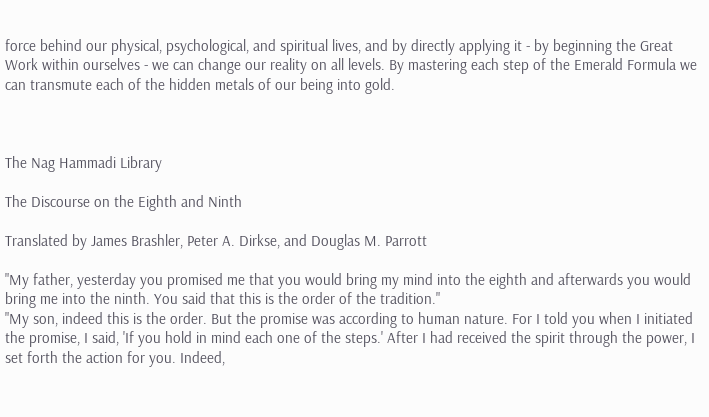force behind our physical, psychological, and spiritual lives, and by directly applying it - by beginning the Great Work within ourselves - we can change our reality on all levels. By mastering each step of the Emerald Formula we can transmute each of the hidden metals of our being into gold.



The Nag Hammadi Library

The Discourse on the Eighth and Ninth

Translated by James Brashler, Peter A. Dirkse, and Douglas M. Parrott

"My father, yesterday you promised me that you would bring my mind into the eighth and afterwards you would bring me into the ninth. You said that this is the order of the tradition."
"My son, indeed this is the order. But the promise was according to human nature. For I told you when I initiated the promise, I said, 'If you hold in mind each one of the steps.' After I had received the spirit through the power, I set forth the action for you. Indeed,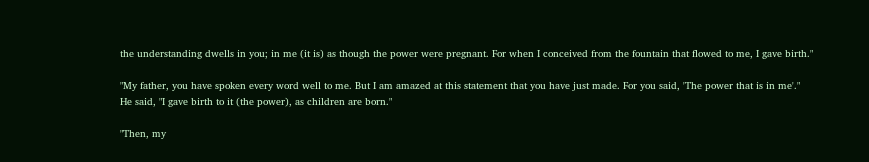the understanding dwells in you; in me (it is) as though the power were pregnant. For when I conceived from the fountain that flowed to me, I gave birth."

"My father, you have spoken every word well to me. But I am amazed at this statement that you have just made. For you said, 'The power that is in me'."
He said, "I gave birth to it (the power), as children are born."

"Then, my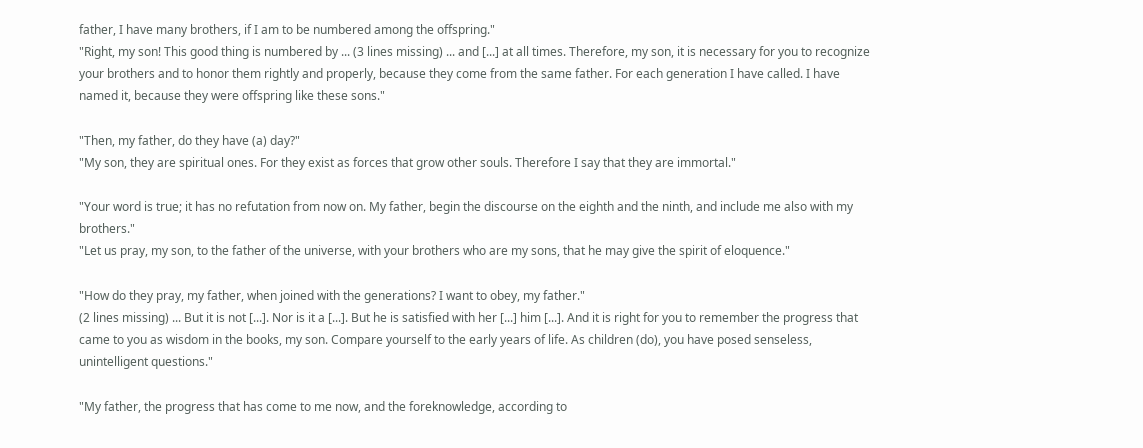father, I have many brothers, if I am to be numbered among the offspring."
"Right, my son! This good thing is numbered by ... (3 lines missing) ... and [...] at all times. Therefore, my son, it is necessary for you to recognize your brothers and to honor them rightly and properly, because they come from the same father. For each generation I have called. I have named it, because they were offspring like these sons."

"Then, my father, do they have (a) day?"
"My son, they are spiritual ones. For they exist as forces that grow other souls. Therefore I say that they are immortal."

"Your word is true; it has no refutation from now on. My father, begin the discourse on the eighth and the ninth, and include me also with my brothers."
"Let us pray, my son, to the father of the universe, with your brothers who are my sons, that he may give the spirit of eloquence."

"How do they pray, my father, when joined with the generations? I want to obey, my father."
(2 lines missing) ... But it is not [...]. Nor is it a [...]. But he is satisfied with her [...] him [...]. And it is right for you to remember the progress that came to you as wisdom in the books, my son. Compare yourself to the early years of life. As children (do), you have posed senseless, unintelligent questions."

"My father, the progress that has come to me now, and the foreknowledge, according to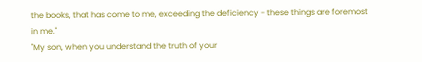the books, that has come to me, exceeding the deficiency - these things are foremost in me."
"My son, when you understand the truth of your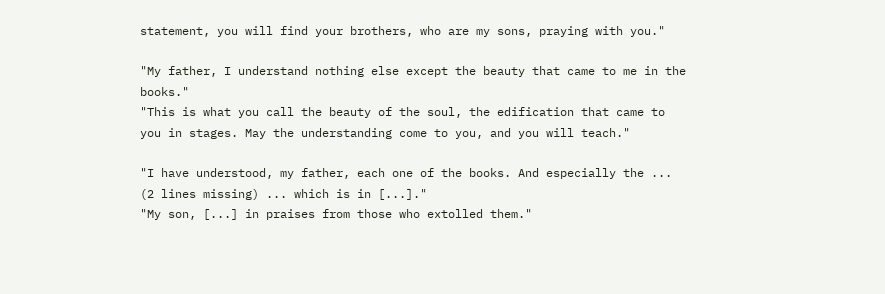statement, you will find your brothers, who are my sons, praying with you."

"My father, I understand nothing else except the beauty that came to me in the books."
"This is what you call the beauty of the soul, the edification that came to you in stages. May the understanding come to you, and you will teach."

"I have understood, my father, each one of the books. And especially the ... (2 lines missing) ... which is in [...]."
"My son, [...] in praises from those who extolled them."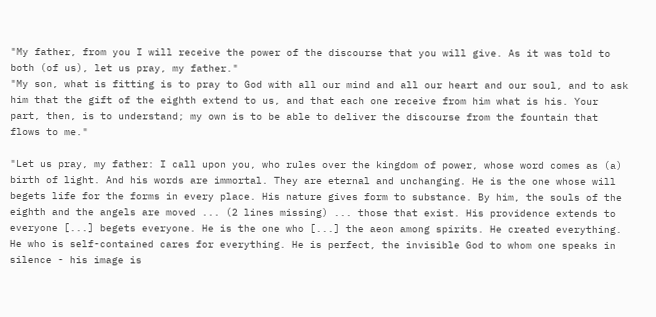"My father, from you I will receive the power of the discourse that you will give. As it was told to both (of us), let us pray, my father."
"My son, what is fitting is to pray to God with all our mind and all our heart and our soul, and to ask him that the gift of the eighth extend to us, and that each one receive from him what is his. Your part, then, is to understand; my own is to be able to deliver the discourse from the fountain that flows to me."

"Let us pray, my father: I call upon you, who rules over the kingdom of power, whose word comes as (a) birth of light. And his words are immortal. They are eternal and unchanging. He is the one whose will begets life for the forms in every place. His nature gives form to substance. By him, the souls of the eighth and the angels are moved ... (2 lines missing) ... those that exist. His providence extends to everyone [...] begets everyone. He is the one who [...] the aeon among spirits. He created everything. He who is self-contained cares for everything. He is perfect, the invisible God to whom one speaks in silence - his image is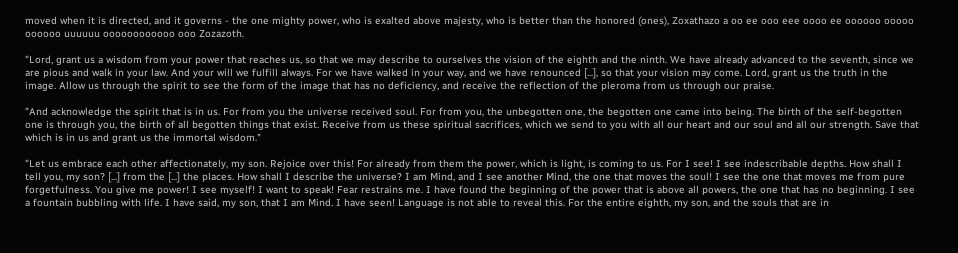moved when it is directed, and it governs - the one mighty power, who is exalted above majesty, who is better than the honored (ones), Zoxathazo a oo ee ooo eee oooo ee oooooo ooooo oooooo uuuuuu oooooooooooo ooo Zozazoth.

"Lord, grant us a wisdom from your power that reaches us, so that we may describe to ourselves the vision of the eighth and the ninth. We have already advanced to the seventh, since we are pious and walk in your law. And your will we fulfill always. For we have walked in your way, and we have renounced [...], so that your vision may come. Lord, grant us the truth in the image. Allow us through the spirit to see the form of the image that has no deficiency, and receive the reflection of the pleroma from us through our praise.

"And acknowledge the spirit that is in us. For from you the universe received soul. For from you, the unbegotten one, the begotten one came into being. The birth of the self-begotten one is through you, the birth of all begotten things that exist. Receive from us these spiritual sacrifices, which we send to you with all our heart and our soul and all our strength. Save that which is in us and grant us the immortal wisdom."

"Let us embrace each other affectionately, my son. Rejoice over this! For already from them the power, which is light, is coming to us. For I see! I see indescribable depths. How shall I tell you, my son? [...] from the [...] the places. How shall I describe the universe? I am Mind, and I see another Mind, the one that moves the soul! I see the one that moves me from pure forgetfulness. You give me power! I see myself! I want to speak! Fear restrains me. I have found the beginning of the power that is above all powers, the one that has no beginning. I see a fountain bubbling with life. I have said, my son, that I am Mind. I have seen! Language is not able to reveal this. For the entire eighth, my son, and the souls that are in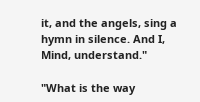it, and the angels, sing a hymn in silence. And I, Mind, understand."

"What is the way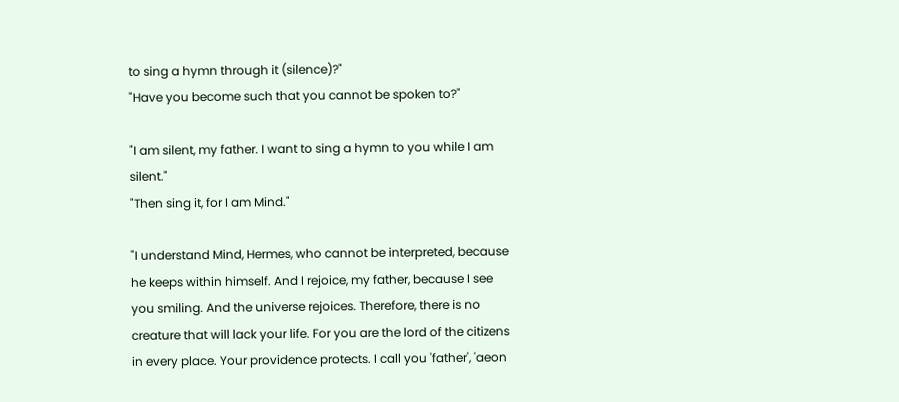to sing a hymn through it (silence)?"
"Have you become such that you cannot be spoken to?"

"I am silent, my father. I want to sing a hymn to you while I am silent."
"Then sing it, for I am Mind."

"I understand Mind, Hermes, who cannot be interpreted, because he keeps within himself. And I rejoice, my father, because I see you smiling. And the universe rejoices. Therefore, there is no creature that will lack your life. For you are the lord of the citizens in every place. Your providence protects. I call you 'father', 'aeon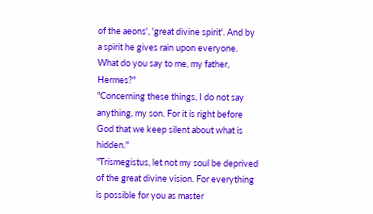of the aeons', 'great divine spirit'. And by a spirit he gives rain upon everyone. What do you say to me, my father, Hermes?"
"Concerning these things, I do not say anything, my son. For it is right before God that we keep silent about what is hidden."
"Trismegistus, let not my soul be deprived of the great divine vision. For everything is possible for you as master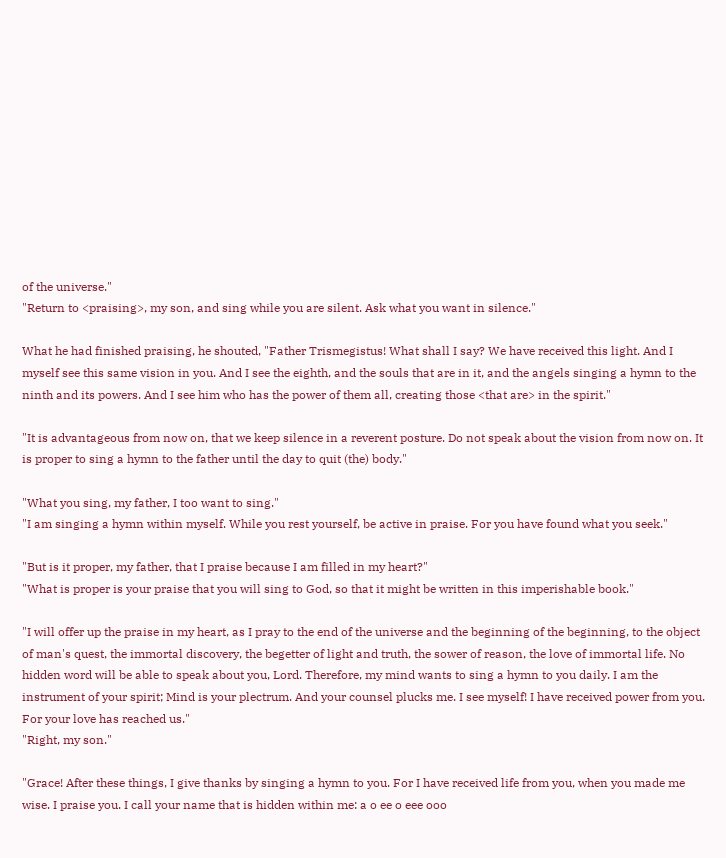of the universe."
"Return to <praising>, my son, and sing while you are silent. Ask what you want in silence."

What he had finished praising, he shouted, "Father Trismegistus! What shall I say? We have received this light. And I myself see this same vision in you. And I see the eighth, and the souls that are in it, and the angels singing a hymn to the ninth and its powers. And I see him who has the power of them all, creating those <that are> in the spirit."

"It is advantageous from now on, that we keep silence in a reverent posture. Do not speak about the vision from now on. It is proper to sing a hymn to the father until the day to quit (the) body."

"What you sing, my father, I too want to sing."
"I am singing a hymn within myself. While you rest yourself, be active in praise. For you have found what you seek."

"But is it proper, my father, that I praise because I am filled in my heart?"
"What is proper is your praise that you will sing to God, so that it might be written in this imperishable book."

"I will offer up the praise in my heart, as I pray to the end of the universe and the beginning of the beginning, to the object of man's quest, the immortal discovery, the begetter of light and truth, the sower of reason, the love of immortal life. No hidden word will be able to speak about you, Lord. Therefore, my mind wants to sing a hymn to you daily. I am the instrument of your spirit; Mind is your plectrum. And your counsel plucks me. I see myself! I have received power from you. For your love has reached us."
"Right, my son."

"Grace! After these things, I give thanks by singing a hymn to you. For I have received life from you, when you made me wise. I praise you. I call your name that is hidden within me: a o ee o eee ooo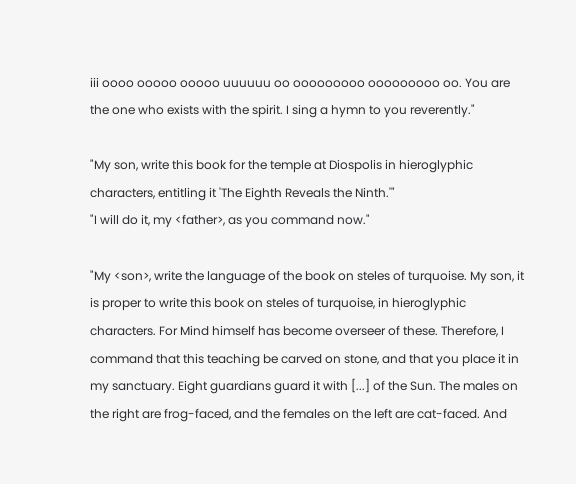iii oooo ooooo ooooo uuuuuu oo ooooooooo ooooooooo oo. You are the one who exists with the spirit. I sing a hymn to you reverently."

"My son, write this book for the temple at Diospolis in hieroglyphic characters, entitling it 'The Eighth Reveals the Ninth.'"
"I will do it, my <father>, as you command now."

"My <son>, write the language of the book on steles of turquoise. My son, it is proper to write this book on steles of turquoise, in hieroglyphic characters. For Mind himself has become overseer of these. Therefore, I command that this teaching be carved on stone, and that you place it in my sanctuary. Eight guardians guard it with [...] of the Sun. The males on the right are frog-faced, and the females on the left are cat-faced. And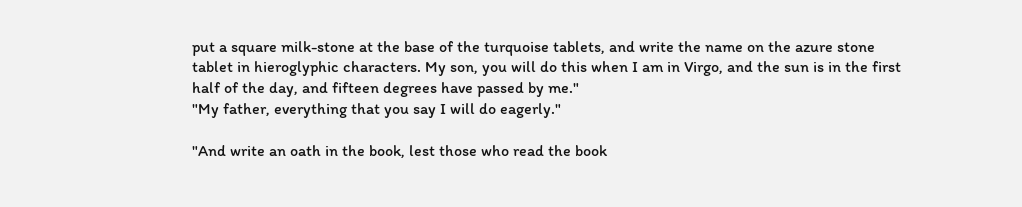put a square milk-stone at the base of the turquoise tablets, and write the name on the azure stone tablet in hieroglyphic characters. My son, you will do this when I am in Virgo, and the sun is in the first half of the day, and fifteen degrees have passed by me."
"My father, everything that you say I will do eagerly."

"And write an oath in the book, lest those who read the book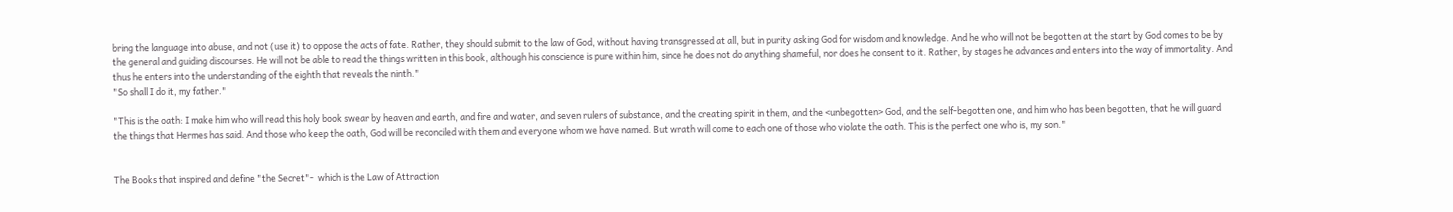bring the language into abuse, and not (use it) to oppose the acts of fate. Rather, they should submit to the law of God, without having transgressed at all, but in purity asking God for wisdom and knowledge. And he who will not be begotten at the start by God comes to be by the general and guiding discourses. He will not be able to read the things written in this book, although his conscience is pure within him, since he does not do anything shameful, nor does he consent to it. Rather, by stages he advances and enters into the way of immortality. And thus he enters into the understanding of the eighth that reveals the ninth."
"So shall I do it, my father."

"This is the oath: I make him who will read this holy book swear by heaven and earth, and fire and water, and seven rulers of substance, and the creating spirit in them, and the <unbegotten> God, and the self-begotten one, and him who has been begotten, that he will guard the things that Hermes has said. And those who keep the oath, God will be reconciled with them and everyone whom we have named. But wrath will come to each one of those who violate the oath. This is the perfect one who is, my son."


The Books that inspired and define "the Secret"-  which is the Law of Attraction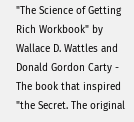"The Science of Getting Rich Workbook" by Wallace D. Wattles and Donald Gordon Carty - The book that inspired "the Secret. The original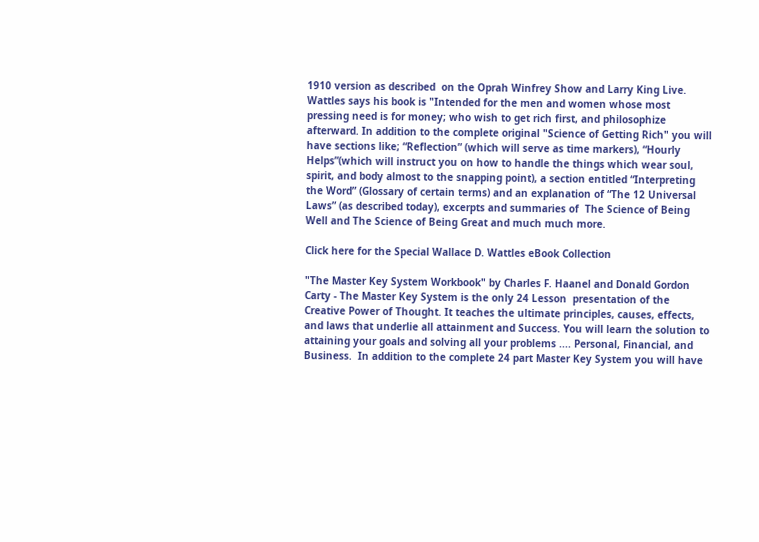1910 version as described  on the Oprah Winfrey Show and Larry King Live.  Wattles says his book is "Intended for the men and women whose most pressing need is for money; who wish to get rich first, and philosophize afterward. In addition to the complete original "Science of Getting Rich" you will have sections like; “Reflection” (which will serve as time markers), “Hourly Helps”(which will instruct you on how to handle the things which wear soul, spirit, and body almost to the snapping point), a section entitled “Interpreting the Word” (Glossary of certain terms) and an explanation of “The 12 Universal Laws” (as described today), excerpts and summaries of  The Science of Being Well and The Science of Being Great and much much more.

Click here for the Special Wallace D. Wattles eBook Collection

"The Master Key System Workbook" by Charles F. Haanel and Donald Gordon Carty - The Master Key System is the only 24 Lesson  presentation of the Creative Power of Thought. It teaches the ultimate principles, causes, effects, and laws that underlie all attainment and Success. You will learn the solution to attaining your goals and solving all your problems .... Personal, Financial, and Business.  In addition to the complete 24 part Master Key System you will have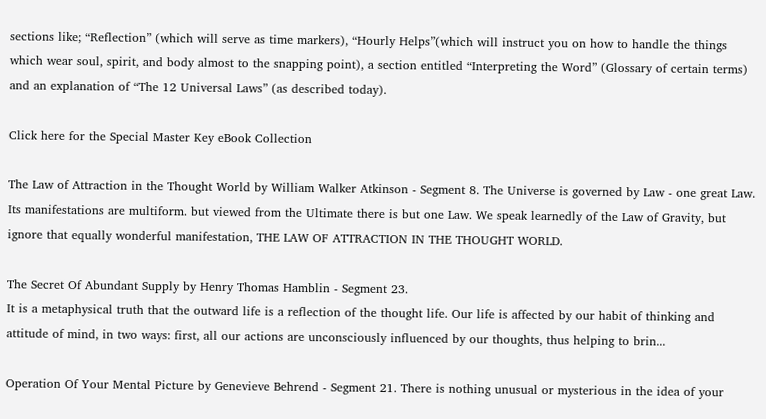sections like; “Reflection” (which will serve as time markers), “Hourly Helps”(which will instruct you on how to handle the things which wear soul, spirit, and body almost to the snapping point), a section entitled “Interpreting the Word” (Glossary of certain terms) and an explanation of “The 12 Universal Laws” (as described today).

Click here for the Special Master Key eBook Collection

The Law of Attraction in the Thought World by William Walker Atkinson - Segment 8. The Universe is governed by Law - one great Law. Its manifestations are multiform. but viewed from the Ultimate there is but one Law. We speak learnedly of the Law of Gravity, but ignore that equally wonderful manifestation, THE LAW OF ATTRACTION IN THE THOUGHT WORLD.

The Secret Of Abundant Supply by Henry Thomas Hamblin - Segment 23.
It is a metaphysical truth that the outward life is a reflection of the thought life. Our life is affected by our habit of thinking and attitude of mind, in two ways: first, all our actions are unconsciously influenced by our thoughts, thus helping to brin...

Operation Of Your Mental Picture by Genevieve Behrend - Segment 21. There is nothing unusual or mysterious in the idea of your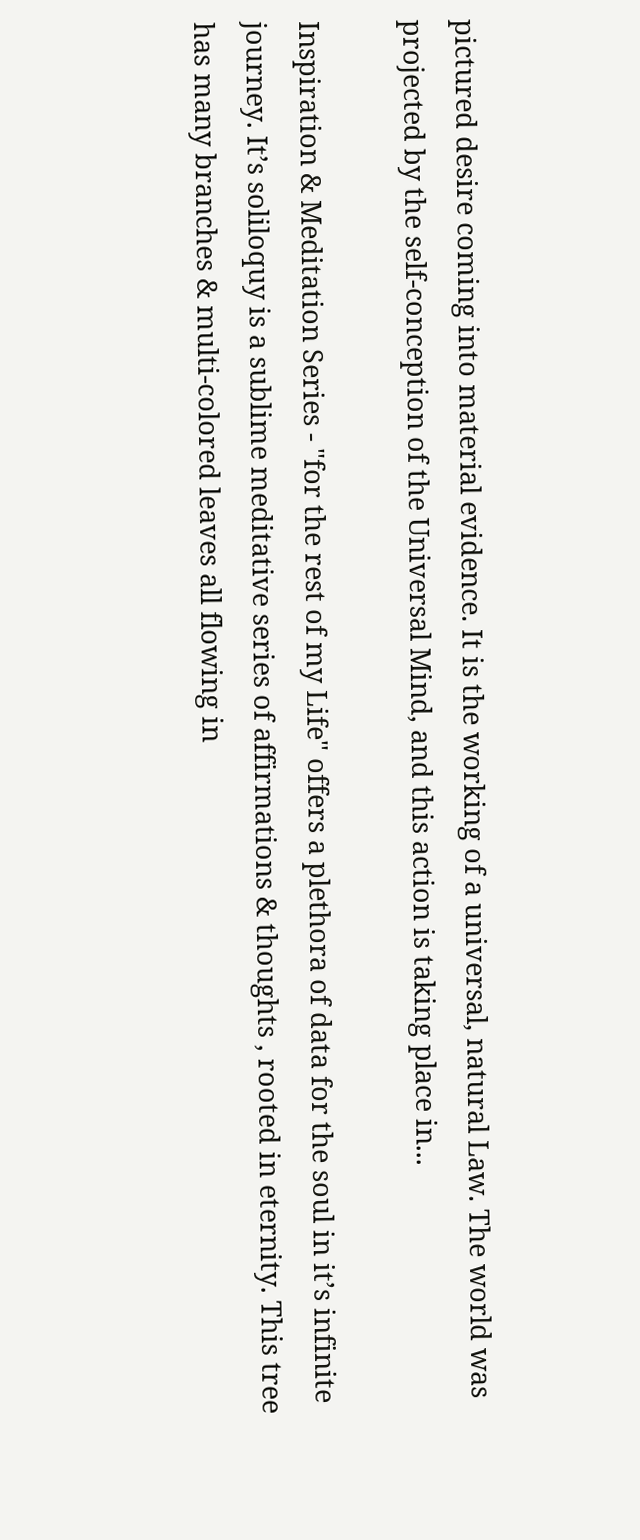pictured desire coming into material evidence. It is the working of a universal, natural Law. The world was projected by the self-conception of the Universal Mind, and this action is taking place in...

Inspiration & Meditation Series - "for the rest of my Life" offers a plethora of data for the soul in it’s infinite journey. It’s soliloquy is a sublime meditative series of affirmations & thoughts , rooted in eternity. This tree has many branches & multi-colored leaves all flowing in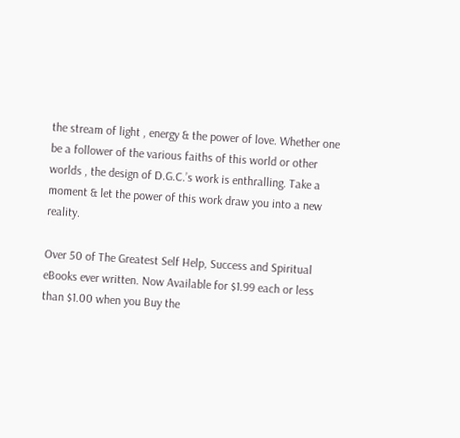the stream of light , energy & the power of love. Whether one be a follower of the various faiths of this world or other worlds , the design of D.G.C.’s work is enthralling. Take a moment & let the power of this work draw you into a new reality.

Over 50 of The Greatest Self Help, Success and Spiritual eBooks ever written. Now Available for $1.99 each or less than $1.00 when you Buy the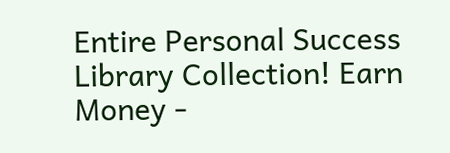Entire Personal Success Library Collection! Earn Money -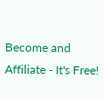Become and Affiliate - It's Free!